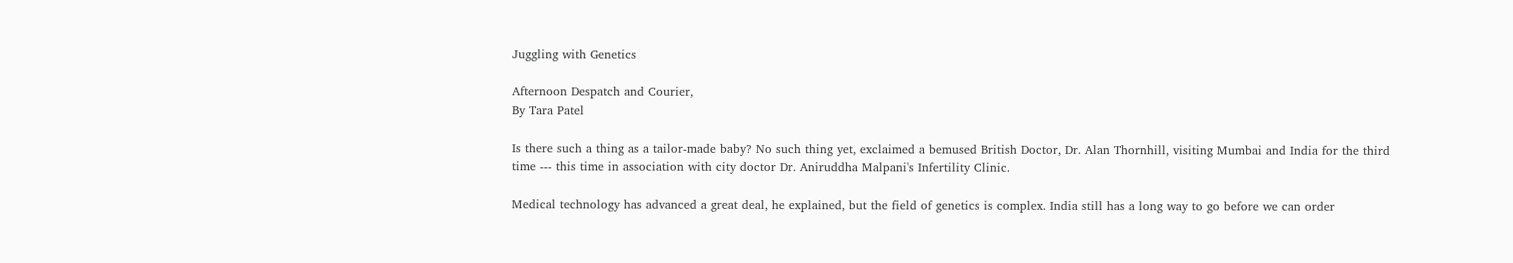Juggling with Genetics

Afternoon Despatch and Courier,
By Tara Patel

Is there such a thing as a tailor-made baby? No such thing yet, exclaimed a bemused British Doctor, Dr. Alan Thornhill, visiting Mumbai and India for the third time --- this time in association with city doctor Dr. Aniruddha Malpani's Infertility Clinic.

Medical technology has advanced a great deal, he explained, but the field of genetics is complex. India still has a long way to go before we can order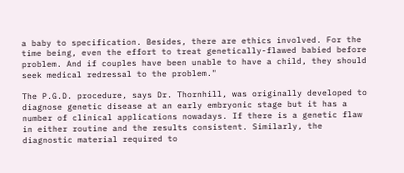a baby to specification. Besides, there are ethics involved. For the time being, even the effort to treat genetically-flawed babied before problem. And if couples have been unable to have a child, they should seek medical redressal to the problem."

The P.G.D. procedure, says Dr. Thornhill, was originally developed to diagnose genetic disease at an early embryonic stage but it has a number of clinical applications nowadays. If there is a genetic flaw in either routine and the results consistent. Similarly, the diagnostic material required to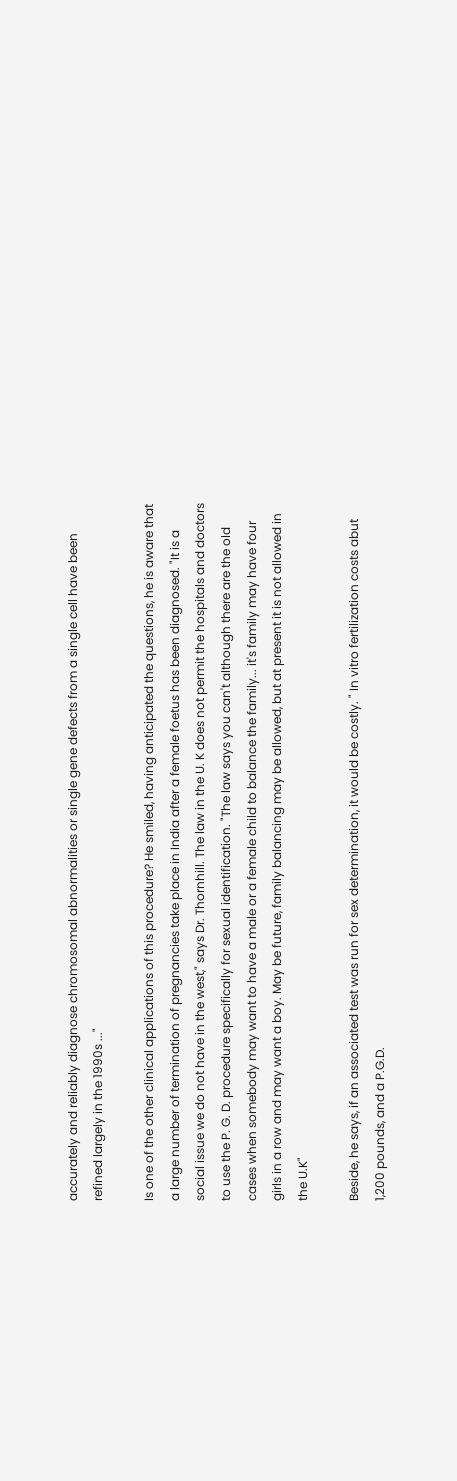accurately and reliably diagnose chromosomal abnormalities or single gene defects from a single cell have been refined largely in the 1990s ..."

Is one of the other clinical applications of this procedure? He smiled, having anticipated the questions, he is aware that a large number of termination of pregnancies take place in India after a female foetus has been diagnosed. "It is a social issue we do not have in the west," says Dr. Thornhill. The law in the U. K does not permit the hospitals and doctors to use the P. G. D. procedure specifically for sexual identification. "The law says you can't although there are the old cases when somebody may want to have a male or a female child to balance the family... it's family may have four girls in a row and may want a boy. May be future, family balancing may be allowed, but at present it is not allowed in the U.K"

Beside, he says, if an associated test was run for sex determination, it would be costly. " In vitro fertilization costs abut 1,200 pounds, and a P.G.D.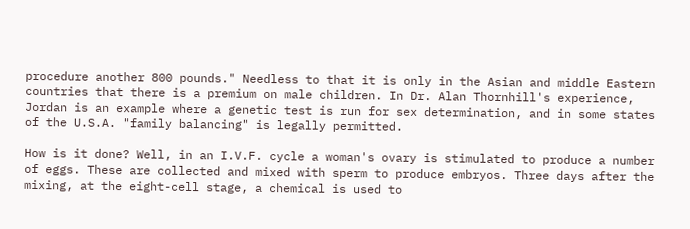procedure another 800 pounds." Needless to that it is only in the Asian and middle Eastern countries that there is a premium on male children. In Dr. Alan Thornhill's experience, Jordan is an example where a genetic test is run for sex determination, and in some states of the U.S.A. "family balancing" is legally permitted.

How is it done? Well, in an I.V.F. cycle a woman's ovary is stimulated to produce a number of eggs. These are collected and mixed with sperm to produce embryos. Three days after the mixing, at the eight-cell stage, a chemical is used to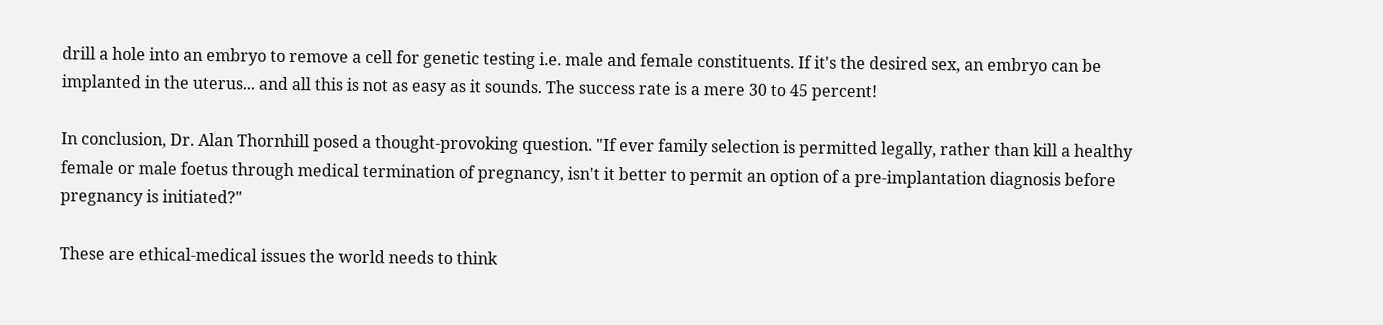drill a hole into an embryo to remove a cell for genetic testing i.e. male and female constituents. If it's the desired sex, an embryo can be implanted in the uterus... and all this is not as easy as it sounds. The success rate is a mere 30 to 45 percent!

In conclusion, Dr. Alan Thornhill posed a thought-provoking question. "If ever family selection is permitted legally, rather than kill a healthy female or male foetus through medical termination of pregnancy, isn't it better to permit an option of a pre-implantation diagnosis before pregnancy is initiated?"

These are ethical-medical issues the world needs to think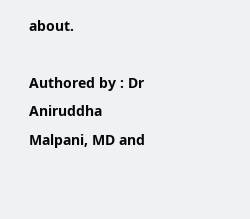about.

Authored by : Dr Aniruddha Malpani, MD and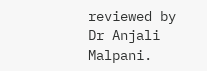reviewed by Dr Anjali Malpani.